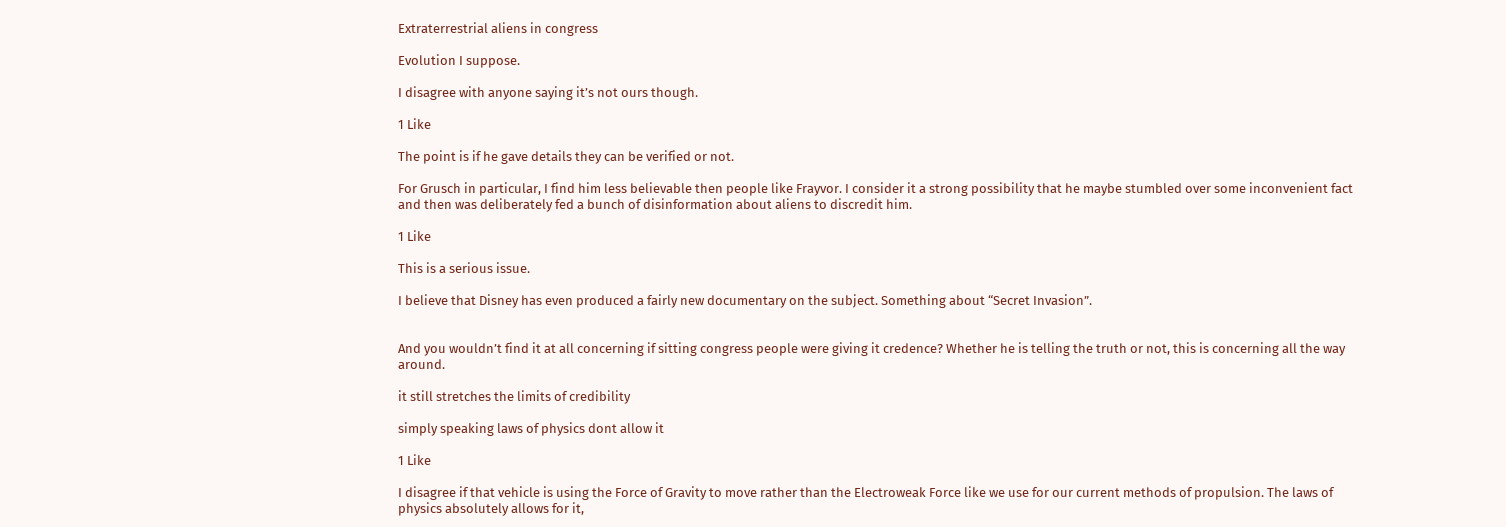Extraterrestrial aliens in congress

Evolution I suppose.

I disagree with anyone saying it’s not ours though.

1 Like

The point is if he gave details they can be verified or not.

For Grusch in particular, I find him less believable then people like Frayvor. I consider it a strong possibility that he maybe stumbled over some inconvenient fact and then was deliberately fed a bunch of disinformation about aliens to discredit him.

1 Like

This is a serious issue.

I believe that Disney has even produced a fairly new documentary on the subject. Something about “Secret Invasion”.


And you wouldn’t find it at all concerning if sitting congress people were giving it credence? Whether he is telling the truth or not, this is concerning all the way around.

it still stretches the limits of credibility

simply speaking laws of physics dont allow it

1 Like

I disagree if that vehicle is using the Force of Gravity to move rather than the Electroweak Force like we use for our current methods of propulsion. The laws of physics absolutely allows for it,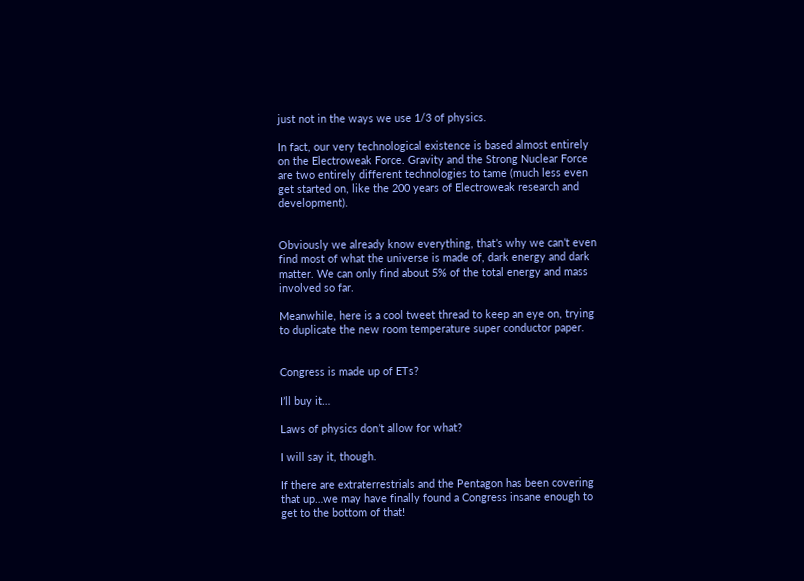just not in the ways we use 1/3 of physics.

In fact, our very technological existence is based almost entirely on the Electroweak Force. Gravity and the Strong Nuclear Force are two entirely different technologies to tame (much less even get started on, like the 200 years of Electroweak research and development).


Obviously we already know everything, that’s why we can’t even find most of what the universe is made of, dark energy and dark matter. We can only find about 5% of the total energy and mass involved so far.

Meanwhile, here is a cool tweet thread to keep an eye on, trying to duplicate the new room temperature super conductor paper.


Congress is made up of ETs?

I’ll buy it…

Laws of physics don’t allow for what?

I will say it, though.

If there are extraterrestrials and the Pentagon has been covering that up…we may have finally found a Congress insane enough to get to the bottom of that!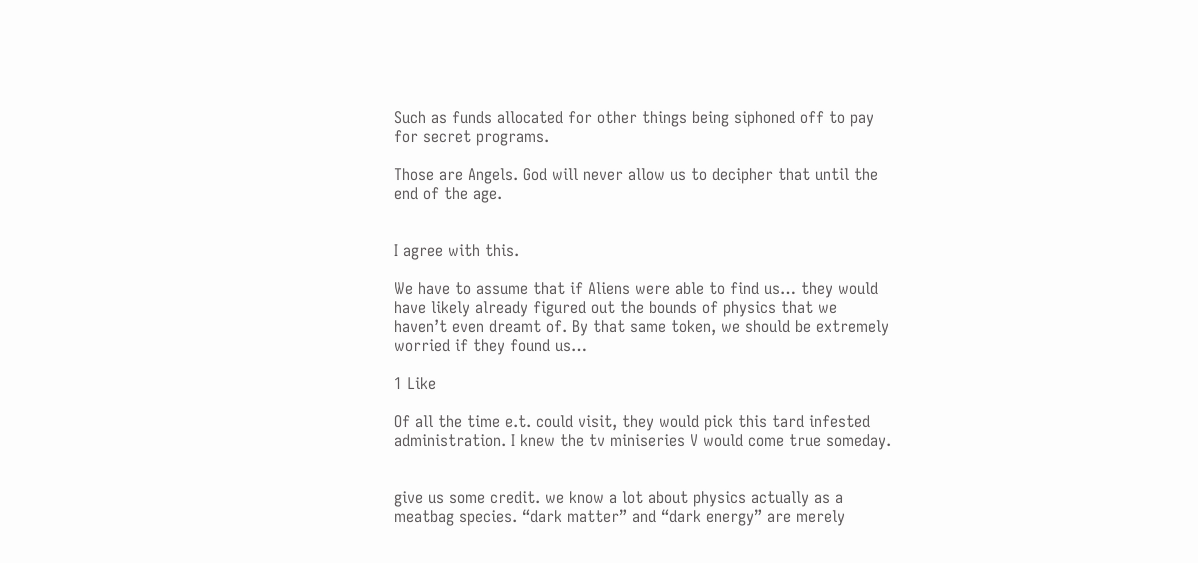Such as funds allocated for other things being siphoned off to pay for secret programs.

Those are Angels. God will never allow us to decipher that until the end of the age.


I agree with this.

We have to assume that if Aliens were able to find us… they would have likely already figured out the bounds of physics that we haven’t even dreamt of. By that same token, we should be extremely worried if they found us…

1 Like

Of all the time e.t. could visit, they would pick this tard infested administration. I knew the tv miniseries V would come true someday.


give us some credit. we know a lot about physics actually as a meatbag species. “dark matter” and “dark energy” are merely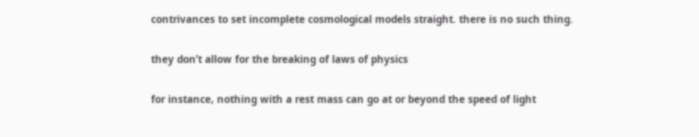contrivances to set incomplete cosmological models straight. there is no such thing.

they don’t allow for the breaking of laws of physics

for instance, nothing with a rest mass can go at or beyond the speed of light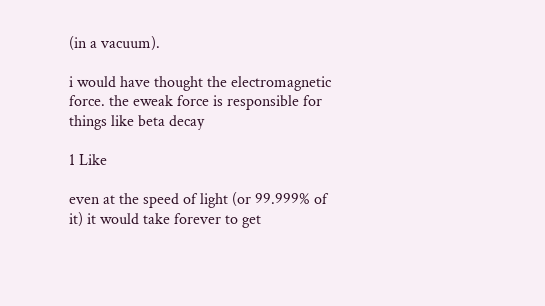(in a vacuum).

i would have thought the electromagnetic force. the eweak force is responsible for things like beta decay

1 Like

even at the speed of light (or 99.999% of it) it would take forever to get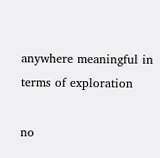anywhere meaningful in terms of exploration

no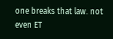one breaks that law. not even ET